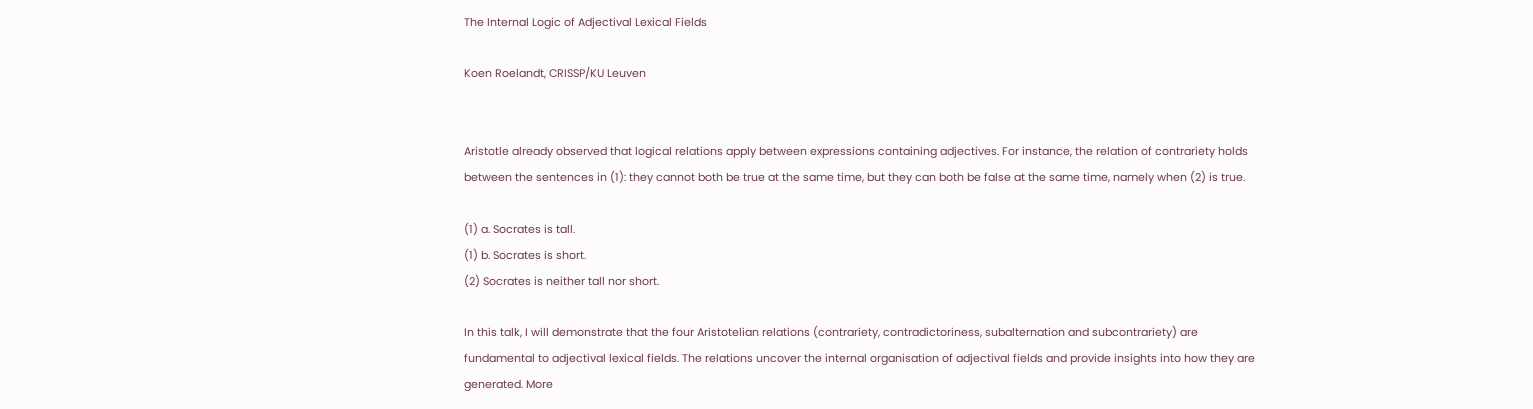The Internal Logic of Adjectival Lexical Fields

Koen Roelandt, CRISSP/KU Leuven


Aristotle already observed that logical relations apply between expressions containing adjectives. For instance, the relation of contrariety holds between the sentences in (1): they cannot both be true at the same time, but they can both be false at the same time, namely when (2) is true.

(1) a. Socrates is tall.
(1) b. Socrates is short.
(2) Socrates is neither tall nor short.

In this talk, I will demonstrate that the four Aristotelian relations (contrariety, contradictoriness, subalternation and subcontrariety) are fundamental to adjectival lexical fields. The relations uncover the internal organisation of adjectival fields and provide insights into how they are generated. More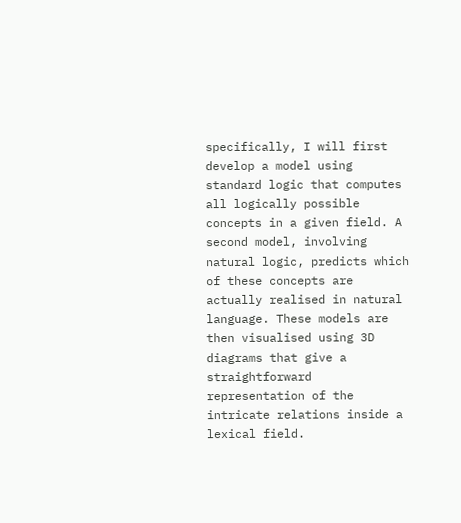specifically, I will first develop a model using standard logic that computes all logically possible concepts in a given field. A second model, involving natural logic, predicts which of these concepts are actually realised in natural language. These models are then visualised using 3D diagrams that give a straightforward representation of the intricate relations inside a lexical field.